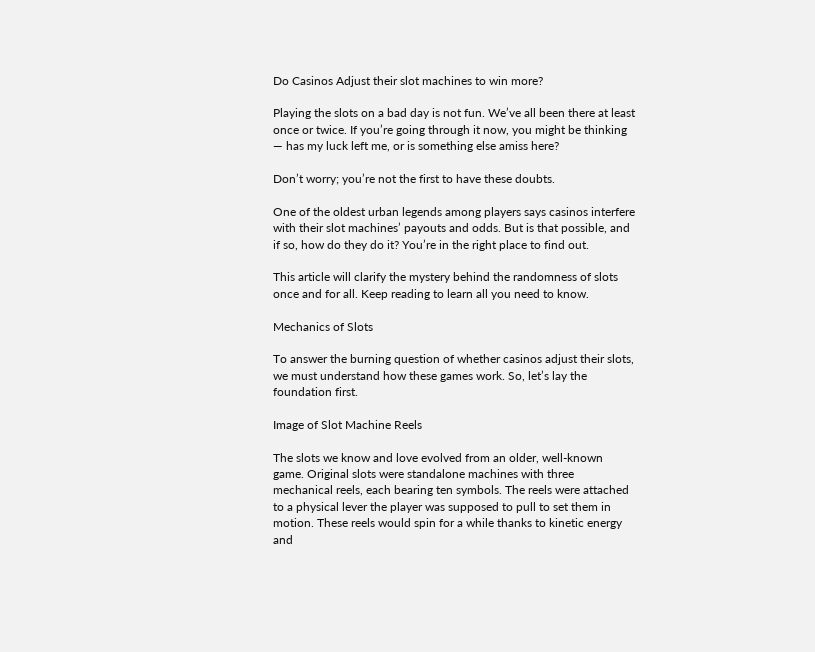Do Casinos Adjust their slot machines to win more?

Playing the slots on a bad day is not fun. We’ve all been there at least once or twice. If you’re going through it now, you might be thinking — has my luck left me, or is something else amiss here?

Don’t worry; you’re not the first to have these doubts.

One of the oldest urban legends among players says casinos interfere with their slot machines’ payouts and odds. But is that possible, and if so, how do they do it? You’re in the right place to find out.

This article will clarify the mystery behind the randomness of slots once and for all. Keep reading to learn all you need to know.

Mechanics of Slots

To answer the burning question of whether casinos adjust their slots, we must understand how these games work. So, let’s lay the foundation first.

Image of Slot Machine Reels

The slots we know and love evolved from an older, well-known game. Original slots were standalone machines with three mechanical reels, each bearing ten symbols. The reels were attached to a physical lever the player was supposed to pull to set them in motion. These reels would spin for a while thanks to kinetic energy and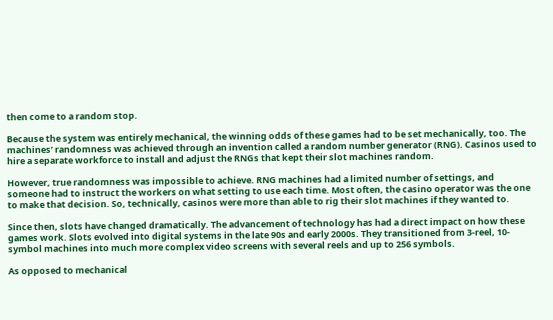then come to a random stop.

Because the system was entirely mechanical, the winning odds of these games had to be set mechanically, too. The machines’ randomness was achieved through an invention called a random number generator (RNG). Casinos used to hire a separate workforce to install and adjust the RNGs that kept their slot machines random.

However, true randomness was impossible to achieve. RNG machines had a limited number of settings, and someone had to instruct the workers on what setting to use each time. Most often, the casino operator was the one to make that decision. So, technically, casinos were more than able to rig their slot machines if they wanted to.

Since then, slots have changed dramatically. The advancement of technology has had a direct impact on how these games work. Slots evolved into digital systems in the late 90s and early 2000s. They transitioned from 3-reel, 10-symbol machines into much more complex video screens with several reels and up to 256 symbols.

As opposed to mechanical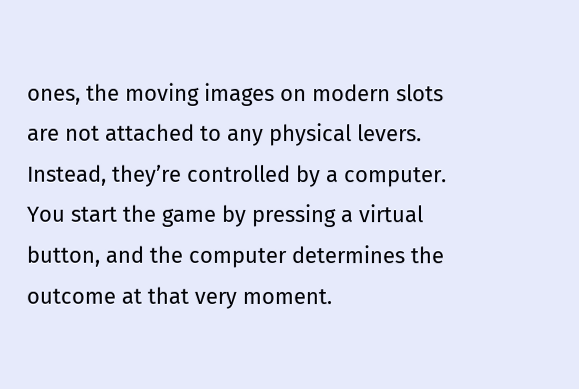ones, the moving images on modern slots are not attached to any physical levers. Instead, they’re controlled by a computer. You start the game by pressing a virtual button, and the computer determines the outcome at that very moment.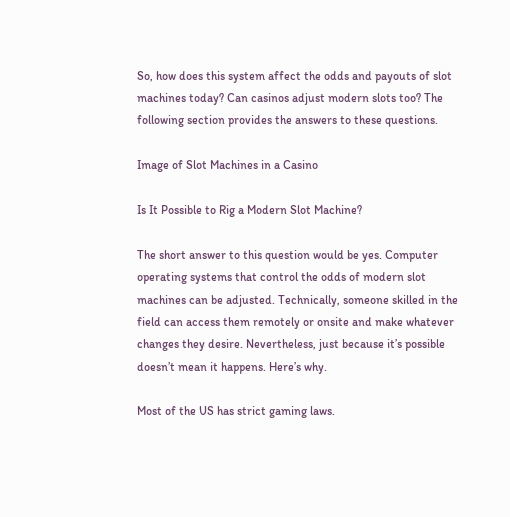So, how does this system affect the odds and payouts of slot machines today? Can casinos adjust modern slots too? The following section provides the answers to these questions.

Image of Slot Machines in a Casino

Is It Possible to Rig a Modern Slot Machine?

The short answer to this question would be yes. Computer operating systems that control the odds of modern slot machines can be adjusted. Technically, someone skilled in the field can access them remotely or onsite and make whatever changes they desire. Nevertheless, just because it’s possible doesn’t mean it happens. Here’s why.

Most of the US has strict gaming laws.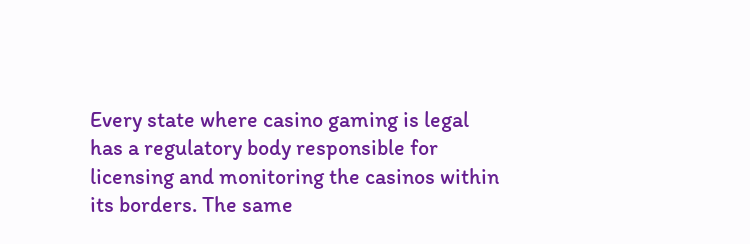Every state where casino gaming is legal has a regulatory body responsible for licensing and monitoring the casinos within its borders. The same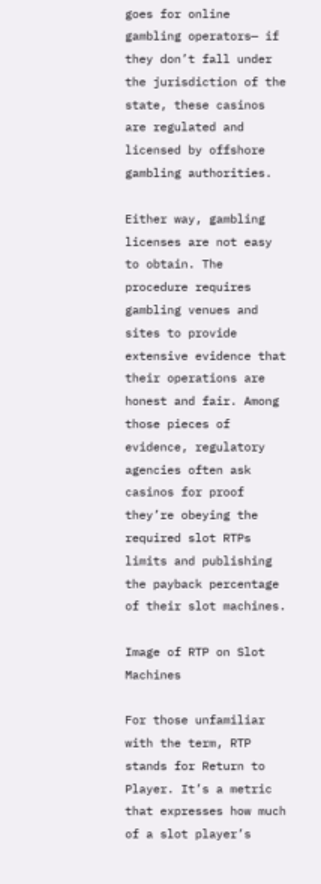goes for online gambling operators— if they don’t fall under the jurisdiction of the state, these casinos are regulated and licensed by offshore gambling authorities.

Either way, gambling licenses are not easy to obtain. The procedure requires gambling venues and sites to provide extensive evidence that their operations are honest and fair. Among those pieces of evidence, regulatory agencies often ask casinos for proof they’re obeying the required slot RTPs limits and publishing the payback percentage of their slot machines.

Image of RTP on Slot Machines

For those unfamiliar with the term, RTP stands for Return to Player. It’s a metric that expresses how much of a slot player’s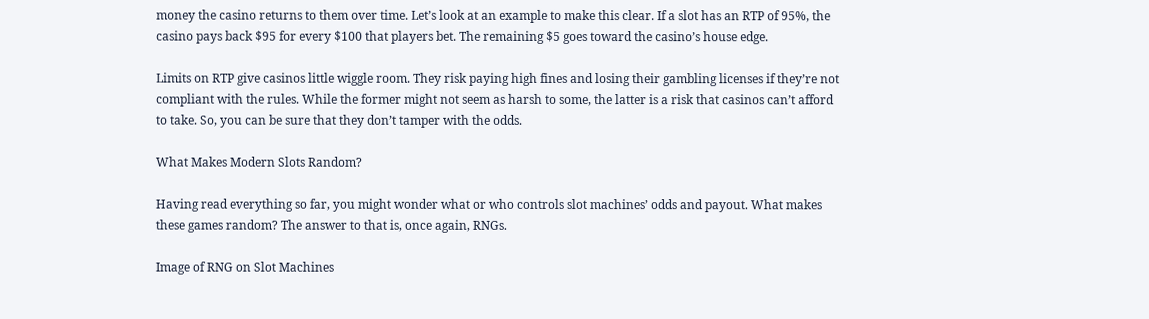money the casino returns to them over time. Let’s look at an example to make this clear. If a slot has an RTP of 95%, the casino pays back $95 for every $100 that players bet. The remaining $5 goes toward the casino’s house edge.

Limits on RTP give casinos little wiggle room. They risk paying high fines and losing their gambling licenses if they’re not compliant with the rules. While the former might not seem as harsh to some, the latter is a risk that casinos can’t afford to take. So, you can be sure that they don’t tamper with the odds.

What Makes Modern Slots Random?

Having read everything so far, you might wonder what or who controls slot machines’ odds and payout. What makes these games random? The answer to that is, once again, RNGs.

Image of RNG on Slot Machines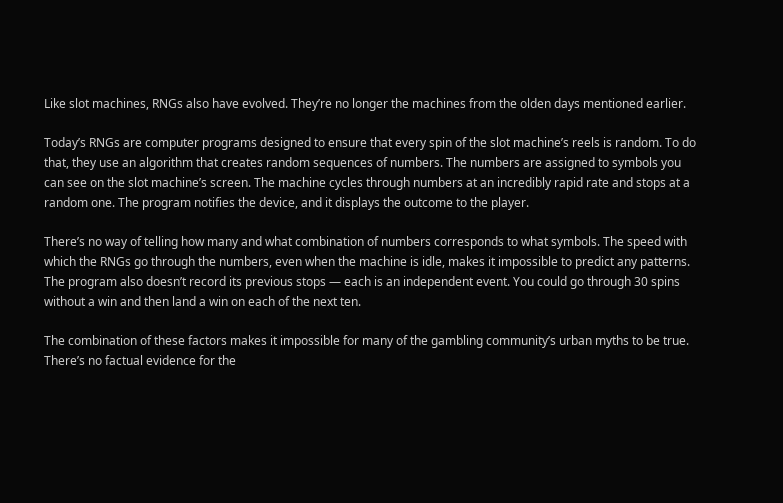Like slot machines, RNGs also have evolved. They’re no longer the machines from the olden days mentioned earlier.

Today’s RNGs are computer programs designed to ensure that every spin of the slot machine’s reels is random. To do that, they use an algorithm that creates random sequences of numbers. The numbers are assigned to symbols you can see on the slot machine’s screen. The machine cycles through numbers at an incredibly rapid rate and stops at a random one. The program notifies the device, and it displays the outcome to the player.

There’s no way of telling how many and what combination of numbers corresponds to what symbols. The speed with which the RNGs go through the numbers, even when the machine is idle, makes it impossible to predict any patterns. The program also doesn’t record its previous stops — each is an independent event. You could go through 30 spins without a win and then land a win on each of the next ten.

The combination of these factors makes it impossible for many of the gambling community’s urban myths to be true. There’s no factual evidence for the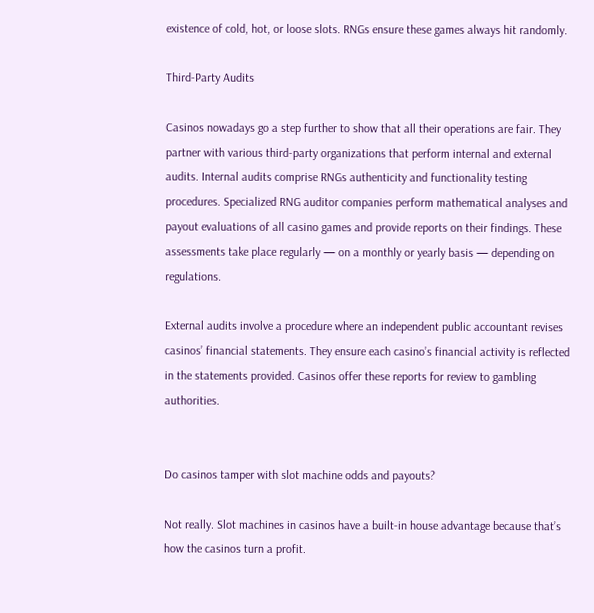existence of cold, hot, or loose slots. RNGs ensure these games always hit randomly.

Third-Party Audits

Casinos nowadays go a step further to show that all their operations are fair. They partner with various third-party organizations that perform internal and external audits. Internal audits comprise RNGs authenticity and functionality testing procedures. Specialized RNG auditor companies perform mathematical analyses and payout evaluations of all casino games and provide reports on their findings. These assessments take place regularly — on a monthly or yearly basis — depending on regulations.

External audits involve a procedure where an independent public accountant revises casinos’ financial statements. They ensure each casino’s financial activity is reflected in the statements provided. Casinos offer these reports for review to gambling authorities.


Do casinos tamper with slot machine odds and payouts?

Not really. Slot machines in casinos have a built-in house advantage because that’s how the casinos turn a profit.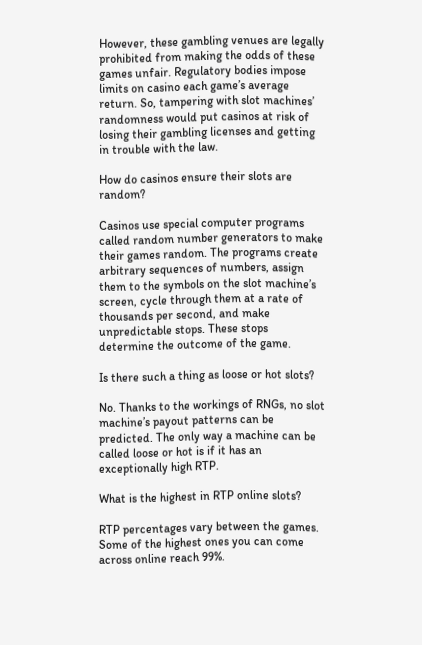However, these gambling venues are legally prohibited from making the odds of these games unfair. Regulatory bodies impose limits on casino each game’s average return. So, tampering with slot machines’ randomness would put casinos at risk of losing their gambling licenses and getting in trouble with the law.

How do casinos ensure their slots are random?

Casinos use special computer programs called random number generators to make their games random. The programs create arbitrary sequences of numbers, assign them to the symbols on the slot machine’s screen, cycle through them at a rate of thousands per second, and make unpredictable stops. These stops determine the outcome of the game.

Is there such a thing as loose or hot slots?

No. Thanks to the workings of RNGs, no slot machine’s payout patterns can be predicted. The only way a machine can be called loose or hot is if it has an exceptionally high RTP.

What is the highest in RTP online slots?

RTP percentages vary between the games. Some of the highest ones you can come across online reach 99%.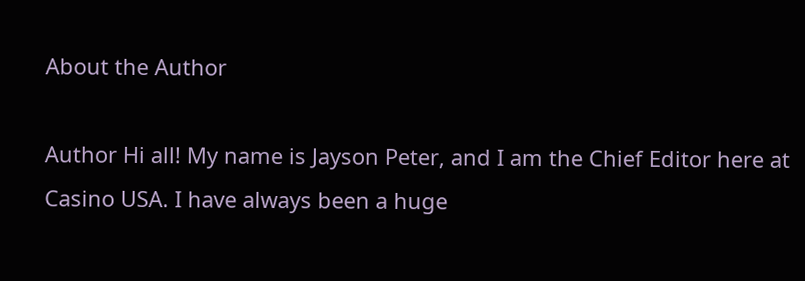About the Author

Author Hi all! My name is Jayson Peter, and I am the Chief Editor here at Casino USA. I have always been a huge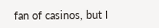fan of casinos, but I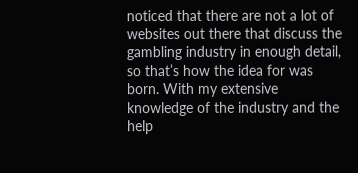noticed that there are not a lot of websites out there that discuss the gambling industry in enough detail, so that’s how the idea for was born. With my extensive knowledge of the industry and the help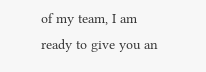of my team, I am ready to give you an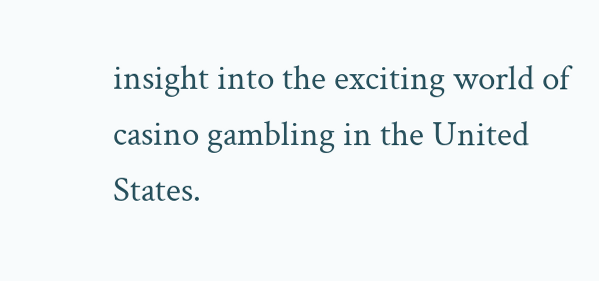insight into the exciting world of casino gambling in the United States.